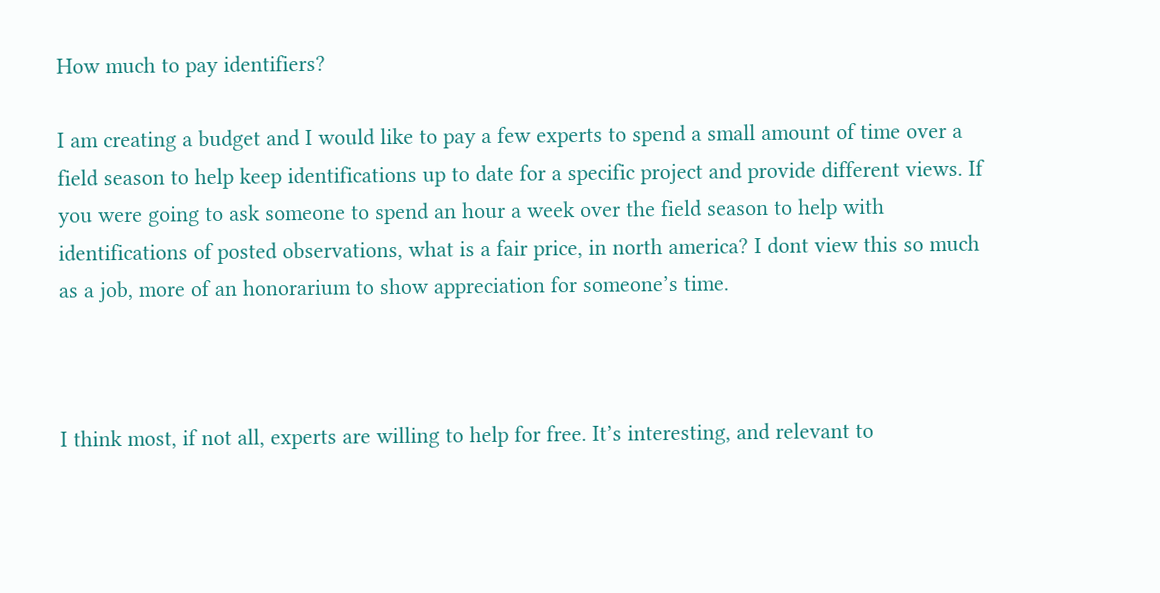How much to pay identifiers?

I am creating a budget and I would like to pay a few experts to spend a small amount of time over a field season to help keep identifications up to date for a specific project and provide different views. If you were going to ask someone to spend an hour a week over the field season to help with identifications of posted observations, what is a fair price, in north america? I dont view this so much as a job, more of an honorarium to show appreciation for someone’s time.



I think most, if not all, experts are willing to help for free. It’s interesting, and relevant to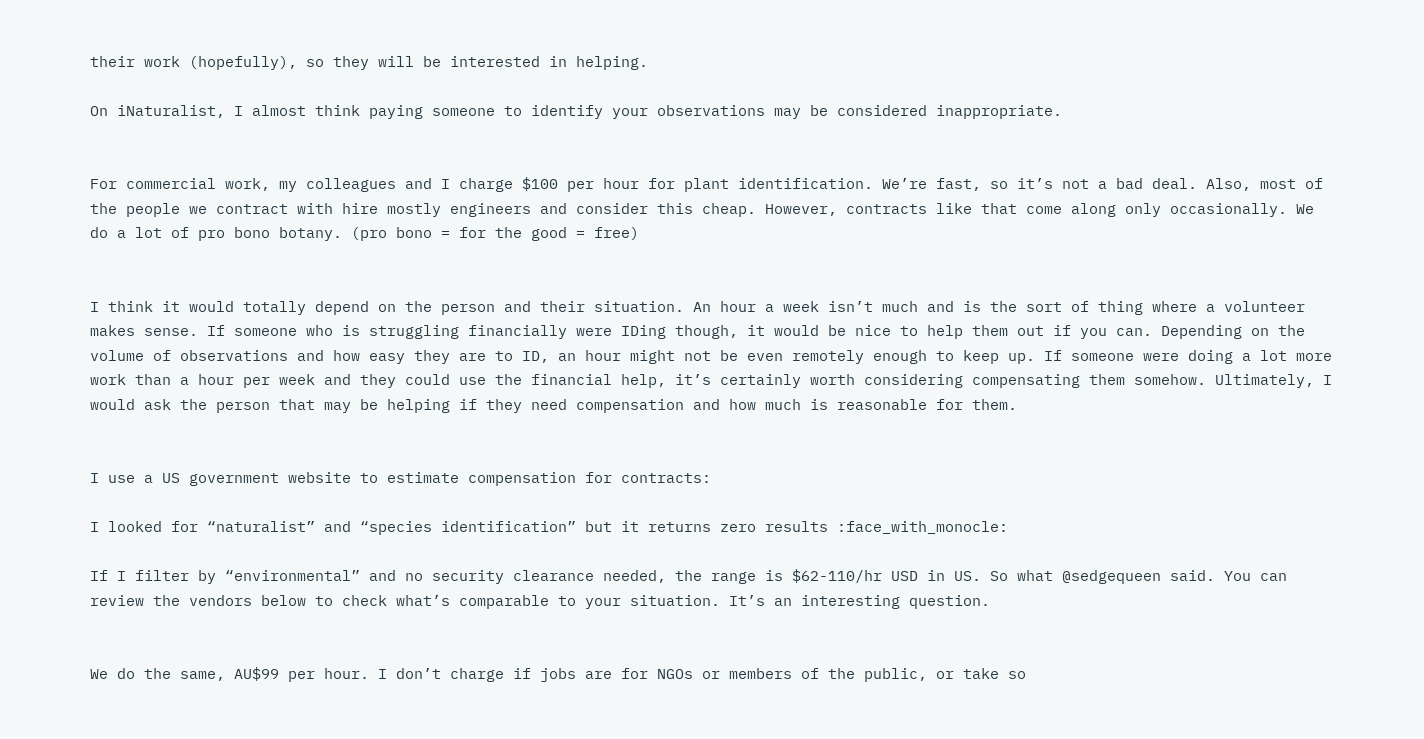their work (hopefully), so they will be interested in helping.

On iNaturalist, I almost think paying someone to identify your observations may be considered inappropriate.


For commercial work, my colleagues and I charge $100 per hour for plant identification. We’re fast, so it’s not a bad deal. Also, most of the people we contract with hire mostly engineers and consider this cheap. However, contracts like that come along only occasionally. We do a lot of pro bono botany. (pro bono = for the good = free)


I think it would totally depend on the person and their situation. An hour a week isn’t much and is the sort of thing where a volunteer makes sense. If someone who is struggling financially were IDing though, it would be nice to help them out if you can. Depending on the volume of observations and how easy they are to ID, an hour might not be even remotely enough to keep up. If someone were doing a lot more work than a hour per week and they could use the financial help, it’s certainly worth considering compensating them somehow. Ultimately, I would ask the person that may be helping if they need compensation and how much is reasonable for them.


I use a US government website to estimate compensation for contracts:

I looked for “naturalist” and “species identification” but it returns zero results :face_with_monocle:

If I filter by “environmental” and no security clearance needed, the range is $62-110/hr USD in US. So what @sedgequeen said. You can review the vendors below to check what’s comparable to your situation. It’s an interesting question.


We do the same, AU$99 per hour. I don’t charge if jobs are for NGOs or members of the public, or take so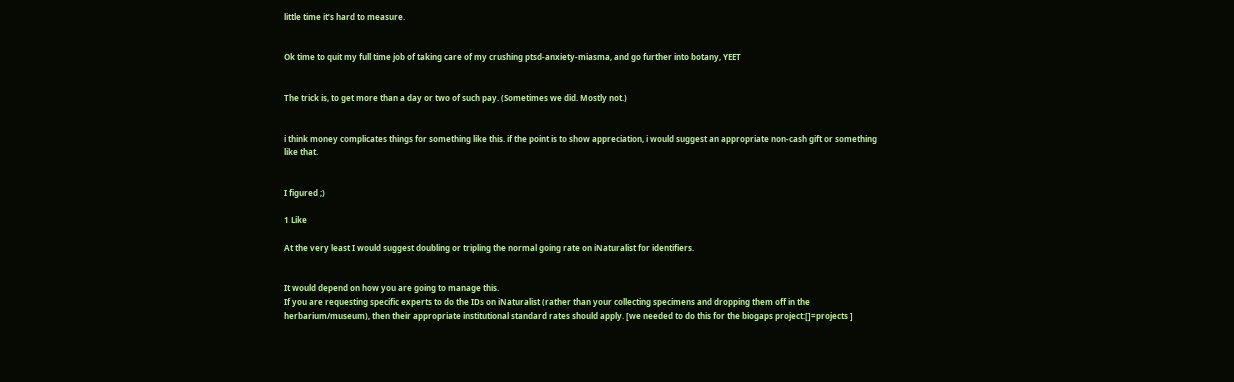little time it’s hard to measure.


Ok time to quit my full time job of taking care of my crushing ptsd-anxiety-miasma, and go further into botany, YEET


The trick is, to get more than a day or two of such pay. (Sometimes we did. Mostly not.)


i think money complicates things for something like this. if the point is to show appreciation, i would suggest an appropriate non-cash gift or something like that.


I figured ;)

1 Like

At the very least I would suggest doubling or tripling the normal going rate on iNaturalist for identifiers.


It would depend on how you are going to manage this.
If you are requesting specific experts to do the IDs on iNaturalist (rather than your collecting specimens and dropping them off in the herbarium/museum), then their appropriate institutional standard rates should apply. [we needed to do this for the biogaps project:[]=projects ]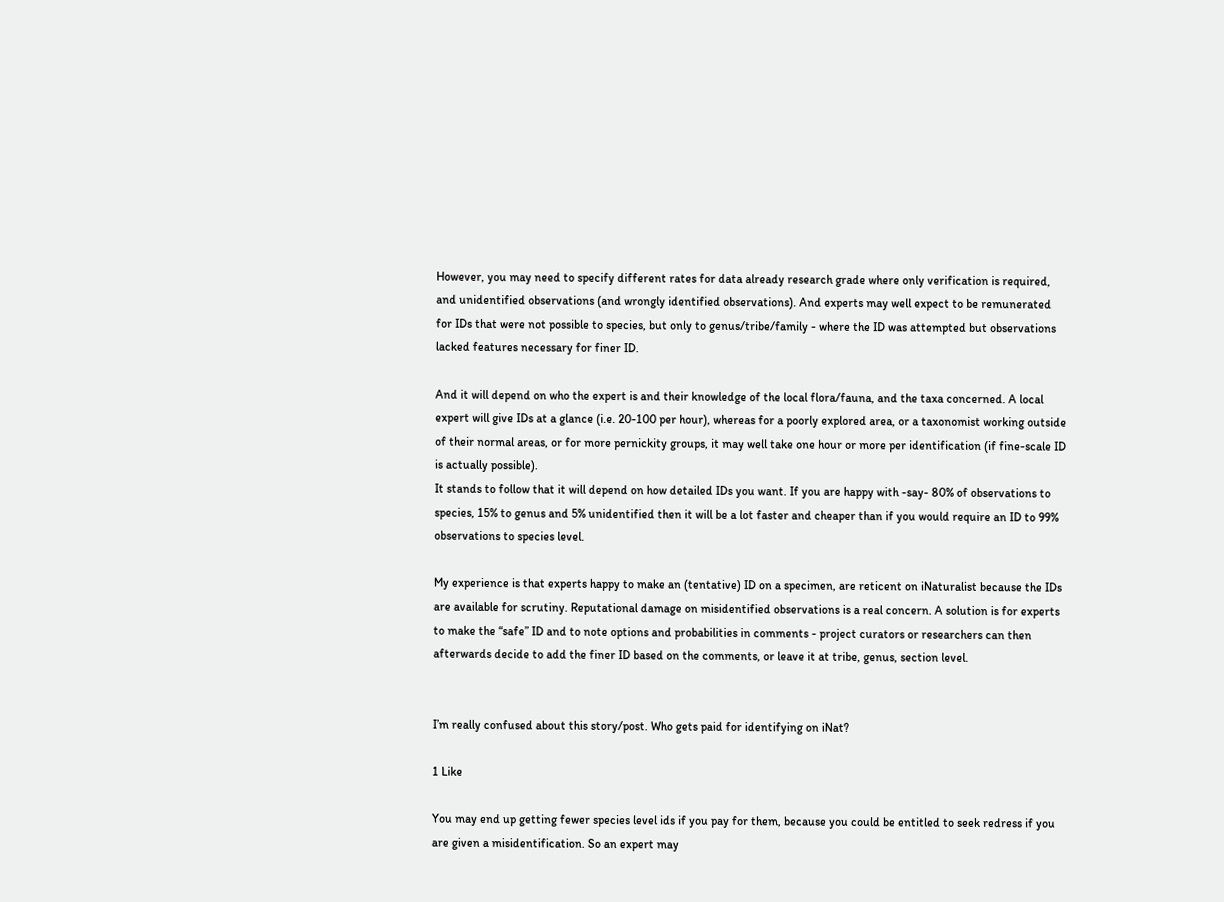However, you may need to specify different rates for data already research grade where only verification is required, and unidentified observations (and wrongly identified observations). And experts may well expect to be remunerated for IDs that were not possible to species, but only to genus/tribe/family - where the ID was attempted but observations lacked features necessary for finer ID.

And it will depend on who the expert is and their knowledge of the local flora/fauna, and the taxa concerned. A local expert will give IDs at a glance (i.e. 20-100 per hour), whereas for a poorly explored area, or a taxonomist working outside of their normal areas, or for more pernickity groups, it may well take one hour or more per identification (if fine-scale ID is actually possible).
It stands to follow that it will depend on how detailed IDs you want. If you are happy with -say- 80% of observations to species, 15% to genus and 5% unidentified then it will be a lot faster and cheaper than if you would require an ID to 99% observations to species level.

My experience is that experts happy to make an (tentative) ID on a specimen, are reticent on iNaturalist because the IDs are available for scrutiny. Reputational damage on misidentified observations is a real concern. A solution is for experts to make the “safe” ID and to note options and probabilities in comments - project curators or researchers can then afterwards decide to add the finer ID based on the comments, or leave it at tribe, genus, section level.


I’m really confused about this story/post. Who gets paid for identifying on iNat?

1 Like

You may end up getting fewer species level ids if you pay for them, because you could be entitled to seek redress if you are given a misidentification. So an expert may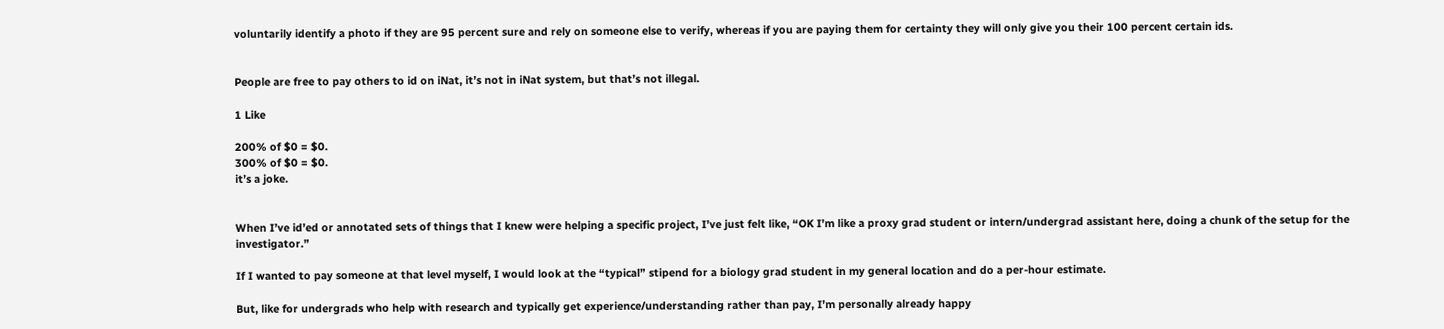voluntarily identify a photo if they are 95 percent sure and rely on someone else to verify, whereas if you are paying them for certainty they will only give you their 100 percent certain ids.


People are free to pay others to id on iNat, it’s not in iNat system, but that’s not illegal.

1 Like

200% of $0 = $0.
300% of $0 = $0.
it’s a joke.


When I’ve id’ed or annotated sets of things that I knew were helping a specific project, I’ve just felt like, “OK I’m like a proxy grad student or intern/undergrad assistant here, doing a chunk of the setup for the investigator.”

If I wanted to pay someone at that level myself, I would look at the “typical” stipend for a biology grad student in my general location and do a per-hour estimate.

But, like for undergrads who help with research and typically get experience/understanding rather than pay, I’m personally already happy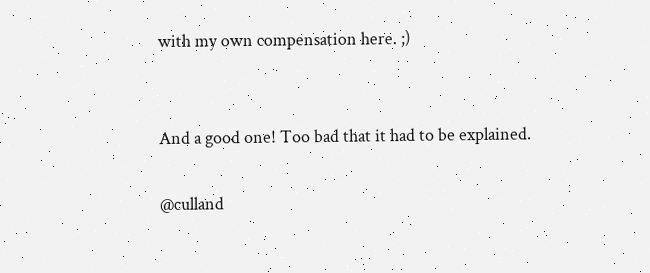with my own compensation here. ;)


And a good one! Too bad that it had to be explained.

@culland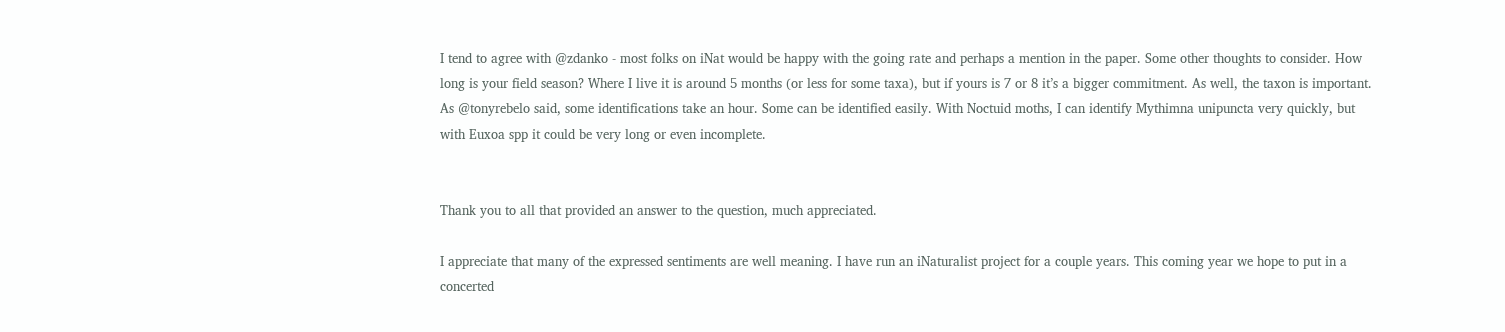I tend to agree with @zdanko - most folks on iNat would be happy with the going rate and perhaps a mention in the paper. Some other thoughts to consider. How long is your field season? Where I live it is around 5 months (or less for some taxa), but if yours is 7 or 8 it’s a bigger commitment. As well, the taxon is important. As @tonyrebelo said, some identifications take an hour. Some can be identified easily. With Noctuid moths, I can identify Mythimna unipuncta very quickly, but with Euxoa spp it could be very long or even incomplete.


Thank you to all that provided an answer to the question, much appreciated.

I appreciate that many of the expressed sentiments are well meaning. I have run an iNaturalist project for a couple years. This coming year we hope to put in a concerted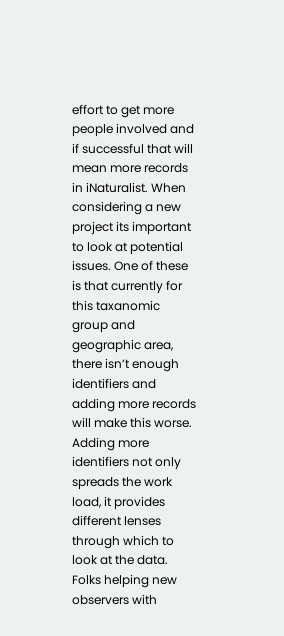effort to get more people involved and if successful that will mean more records in iNaturalist. When considering a new project its important to look at potential issues. One of these is that currently for this taxanomic group and geographic area, there isn’t enough identifiers and adding more records will make this worse. Adding more identifiers not only spreads the work load, it provides different lenses through which to look at the data. Folks helping new observers with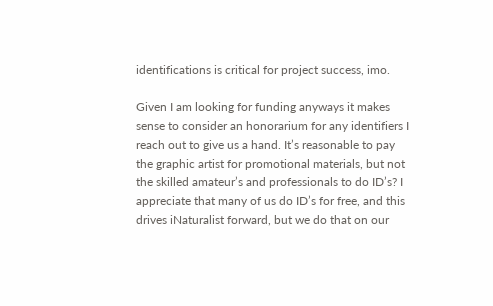identifications is critical for project success, imo.

Given I am looking for funding anyways it makes sense to consider an honorarium for any identifiers I reach out to give us a hand. It’s reasonable to pay the graphic artist for promotional materials, but not the skilled amateur’s and professionals to do ID’s? I appreciate that many of us do ID’s for free, and this drives iNaturalist forward, but we do that on our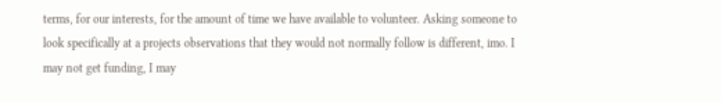terms, for our interests, for the amount of time we have available to volunteer. Asking someone to look specifically at a projects observations that they would not normally follow is different, imo. I may not get funding, I may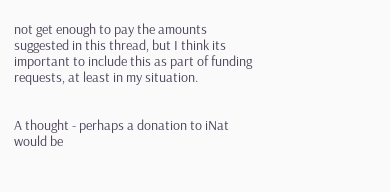not get enough to pay the amounts suggested in this thread, but I think its important to include this as part of funding requests, at least in my situation.


A thought - perhaps a donation to iNat would be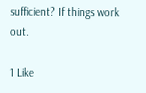sufficient? If things work out.

1 Like